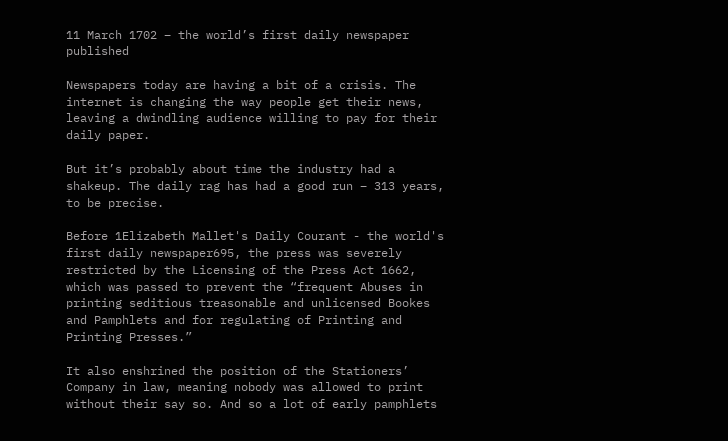11 March 1702 – the world’s first daily newspaper published

Newspapers today are having a bit of a crisis. The internet is changing the way people get their news, leaving a dwindling audience willing to pay for their daily paper.

But it’s probably about time the industry had a shakeup. The daily rag has had a good run – 313 years, to be precise.

Before 1Elizabeth Mallet's Daily Courant - the world's first daily newspaper695, the press was severely restricted by the Licensing of the Press Act 1662, which was passed to prevent the “frequent Abuses in printing seditious treasonable and unlicensed Bookes and Pamphlets and for regulating of Printing and Printing Presses.”

It also enshrined the position of the Stationers’ Company in law, meaning nobody was allowed to print without their say so. And so a lot of early pamphlets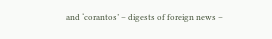and ‘corantos’ – digests of foreign news –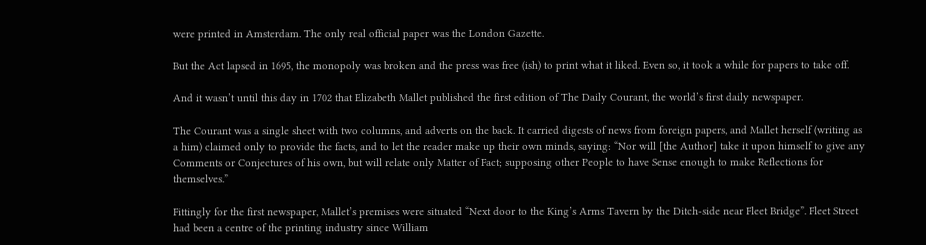were printed in Amsterdam. The only real official paper was the London Gazette.

But the Act lapsed in 1695, the monopoly was broken and the press was free (ish) to print what it liked. Even so, it took a while for papers to take off.

And it wasn’t until this day in 1702 that Elizabeth Mallet published the first edition of The Daily Courant, the world’s first daily newspaper.

The Courant was a single sheet with two columns, and adverts on the back. It carried digests of news from foreign papers, and Mallet herself (writing as a him) claimed only to provide the facts, and to let the reader make up their own minds, saying: “Nor will [the Author] take it upon himself to give any Comments or Conjectures of his own, but will relate only Matter of Fact; supposing other People to have Sense enough to make Reflections for themselves.”

Fittingly for the first newspaper, Mallet’s premises were situated “Next door to the King’s Arms Tavern by the Ditch-side near Fleet Bridge”. Fleet Street had been a centre of the printing industry since William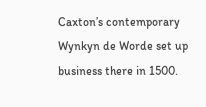Caxton’s contemporary Wynkyn de Worde set up business there in 1500.